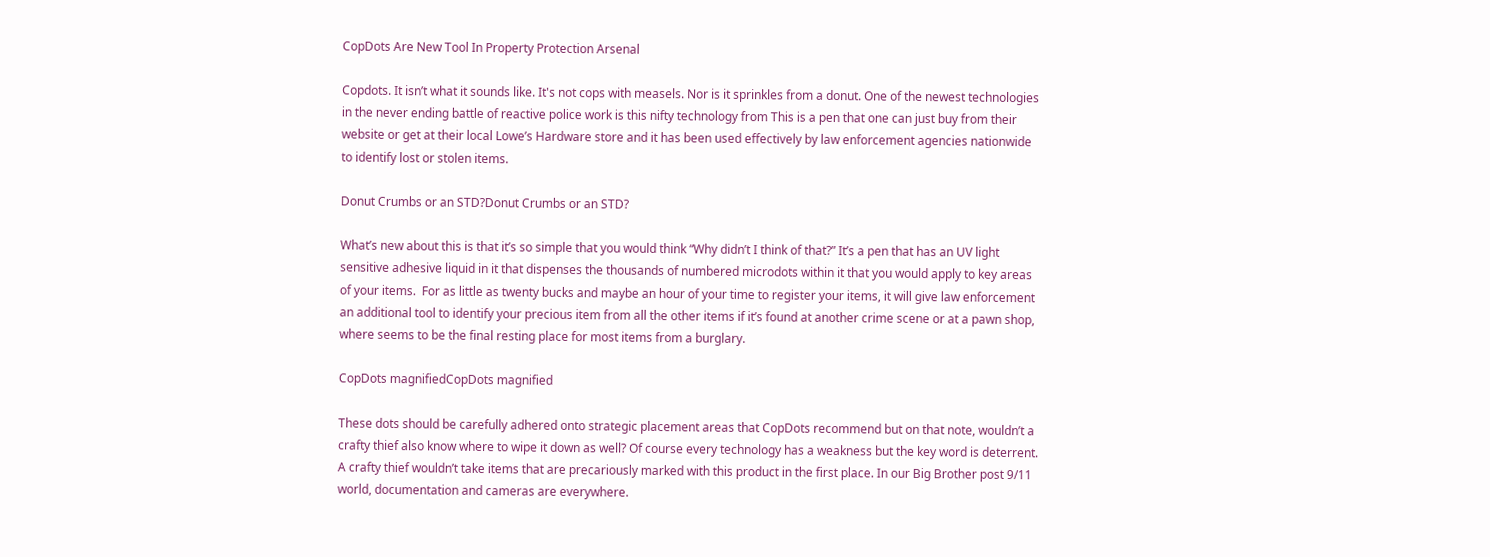CopDots Are New Tool In Property Protection Arsenal

Copdots. It isn’t what it sounds like. It's not cops with measels. Nor is it sprinkles from a donut. One of the newest technologies in the never ending battle of reactive police work is this nifty technology from This is a pen that one can just buy from their website or get at their local Lowe’s Hardware store and it has been used effectively by law enforcement agencies nationwide to identify lost or stolen items.

Donut Crumbs or an STD?Donut Crumbs or an STD?

What’s new about this is that it’s so simple that you would think “Why didn’t I think of that?” It’s a pen that has an UV light sensitive adhesive liquid in it that dispenses the thousands of numbered microdots within it that you would apply to key areas of your items.  For as little as twenty bucks and maybe an hour of your time to register your items, it will give law enforcement an additional tool to identify your precious item from all the other items if it’s found at another crime scene or at a pawn shop, where seems to be the final resting place for most items from a burglary.

CopDots magnifiedCopDots magnified

These dots should be carefully adhered onto strategic placement areas that CopDots recommend but on that note, wouldn’t a crafty thief also know where to wipe it down as well? Of course every technology has a weakness but the key word is deterrent. A crafty thief wouldn’t take items that are precariously marked with this product in the first place. In our Big Brother post 9/11 world, documentation and cameras are everywhere.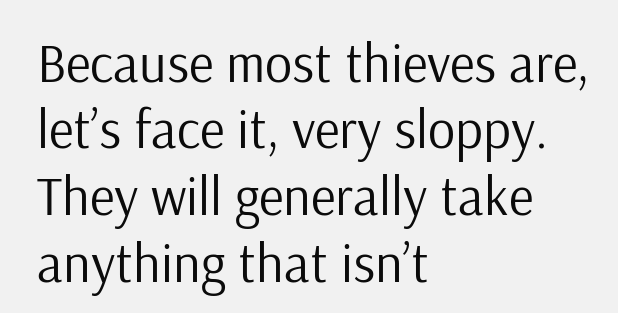Because most thieves are, let’s face it, very sloppy. They will generally take anything that isn’t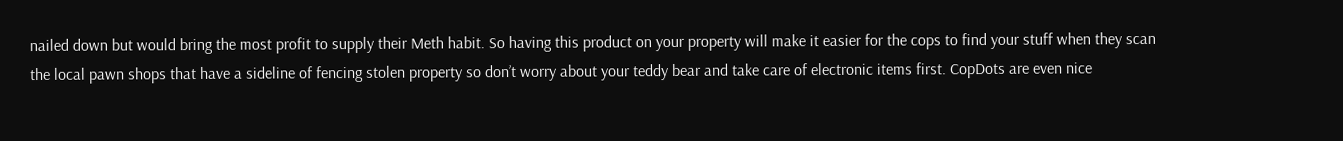nailed down but would bring the most profit to supply their Meth habit. So having this product on your property will make it easier for the cops to find your stuff when they scan the local pawn shops that have a sideline of fencing stolen property so don’t worry about your teddy bear and take care of electronic items first. CopDots are even nice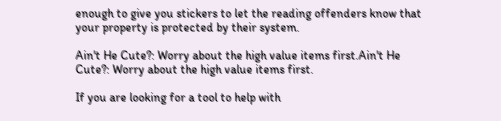enough to give you stickers to let the reading offenders know that your property is protected by their system.

Ain't He Cute?: Worry about the high value items first.Ain't He Cute?: Worry about the high value items first.

If you are looking for a tool to help with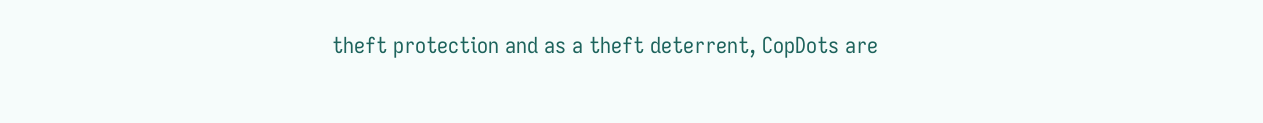theft protection and as a theft deterrent, CopDots are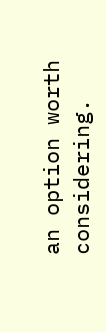an option worth considering.